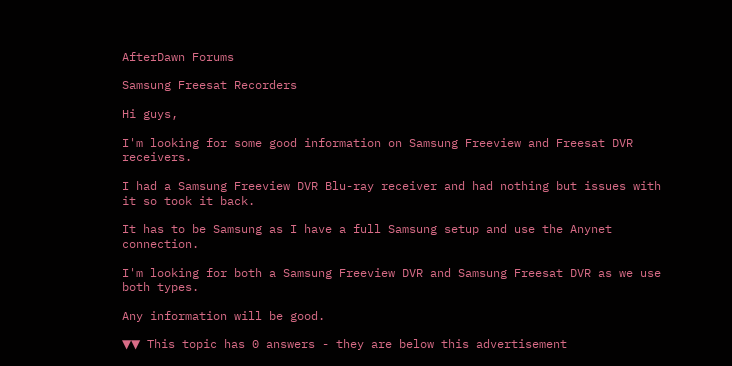AfterDawn Forums

Samsung Freesat Recorders

Hi guys,

I'm looking for some good information on Samsung Freeview and Freesat DVR receivers.

I had a Samsung Freeview DVR Blu-ray receiver and had nothing but issues with it so took it back.

It has to be Samsung as I have a full Samsung setup and use the Anynet connection.

I'm looking for both a Samsung Freeview DVR and Samsung Freesat DVR as we use both types.

Any information will be good.

▼▼ This topic has 0 answers - they are below this advertisement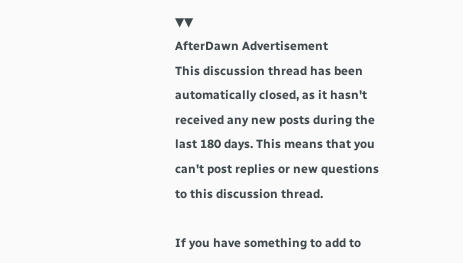▼▼
AfterDawn Advertisement
This discussion thread has been automatically closed, as it hasn't received any new posts during the last 180 days. This means that you can't post replies or new questions to this discussion thread.

If you have something to add to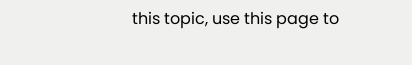this topic, use this page to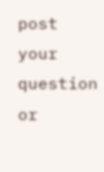post your question or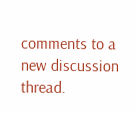comments to a new discussion thread.